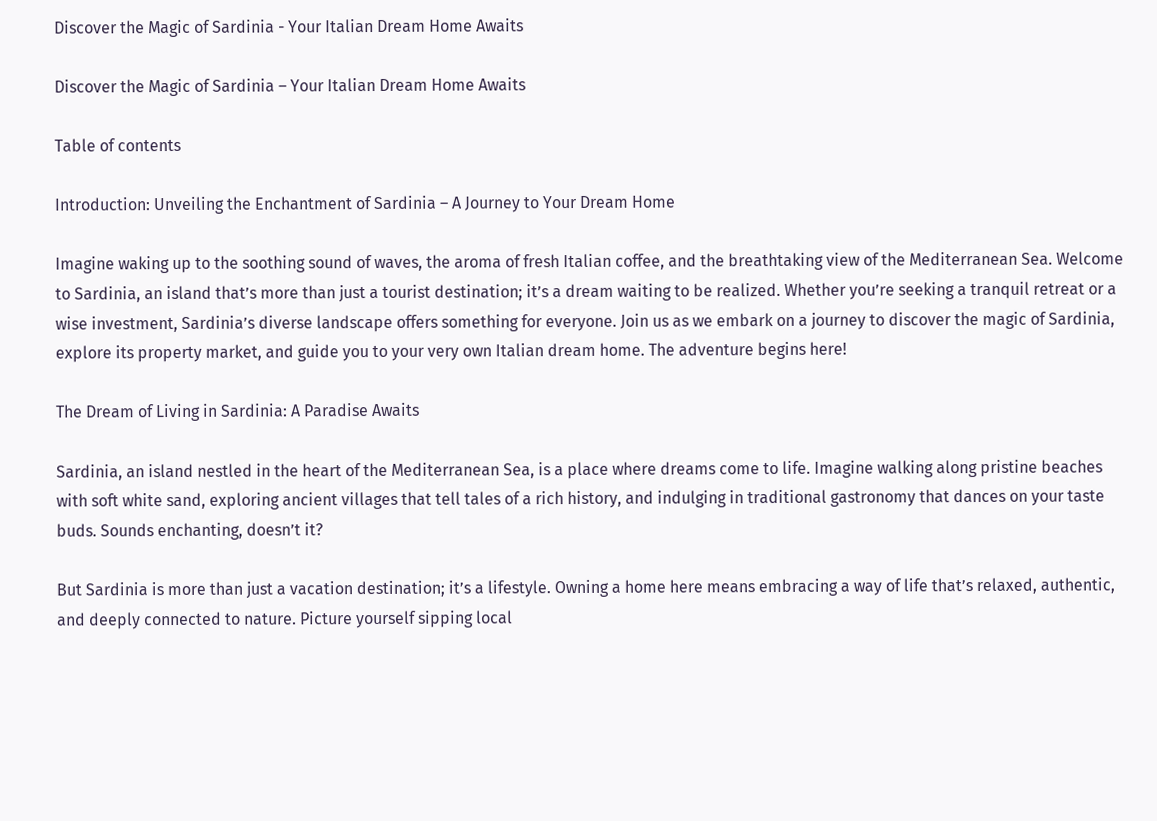Discover the Magic of Sardinia - Your Italian Dream Home Awaits

Discover the Magic of Sardinia – Your Italian Dream Home Awaits

Table of contents

Introduction: Unveiling the Enchantment of Sardinia – A Journey to Your Dream Home

Imagine waking up to the soothing sound of waves, the aroma of fresh Italian coffee, and the breathtaking view of the Mediterranean Sea. Welcome to Sardinia, an island that’s more than just a tourist destination; it’s a dream waiting to be realized. Whether you’re seeking a tranquil retreat or a wise investment, Sardinia’s diverse landscape offers something for everyone. Join us as we embark on a journey to discover the magic of Sardinia, explore its property market, and guide you to your very own Italian dream home. The adventure begins here!

The Dream of Living in Sardinia: A Paradise Awaits

Sardinia, an island nestled in the heart of the Mediterranean Sea, is a place where dreams come to life. Imagine walking along pristine beaches with soft white sand, exploring ancient villages that tell tales of a rich history, and indulging in traditional gastronomy that dances on your taste buds. Sounds enchanting, doesn’t it?

But Sardinia is more than just a vacation destination; it’s a lifestyle. Owning a home here means embracing a way of life that’s relaxed, authentic, and deeply connected to nature. Picture yourself sipping local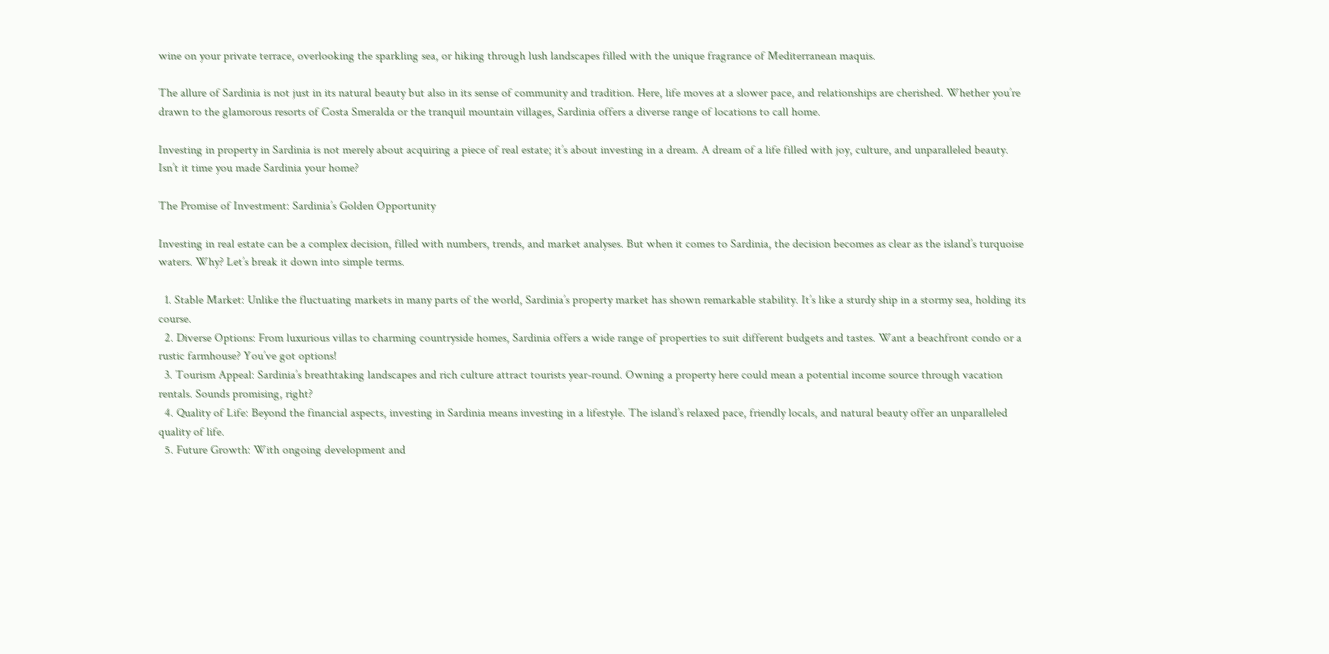wine on your private terrace, overlooking the sparkling sea, or hiking through lush landscapes filled with the unique fragrance of Mediterranean maquis.

The allure of Sardinia is not just in its natural beauty but also in its sense of community and tradition. Here, life moves at a slower pace, and relationships are cherished. Whether you’re drawn to the glamorous resorts of Costa Smeralda or the tranquil mountain villages, Sardinia offers a diverse range of locations to call home.

Investing in property in Sardinia is not merely about acquiring a piece of real estate; it’s about investing in a dream. A dream of a life filled with joy, culture, and unparalleled beauty. Isn’t it time you made Sardinia your home?

The Promise of Investment: Sardinia’s Golden Opportunity

Investing in real estate can be a complex decision, filled with numbers, trends, and market analyses. But when it comes to Sardinia, the decision becomes as clear as the island’s turquoise waters. Why? Let’s break it down into simple terms.

  1. Stable Market: Unlike the fluctuating markets in many parts of the world, Sardinia’s property market has shown remarkable stability. It’s like a sturdy ship in a stormy sea, holding its course.
  2. Diverse Options: From luxurious villas to charming countryside homes, Sardinia offers a wide range of properties to suit different budgets and tastes. Want a beachfront condo or a rustic farmhouse? You’ve got options!
  3. Tourism Appeal: Sardinia’s breathtaking landscapes and rich culture attract tourists year-round. Owning a property here could mean a potential income source through vacation rentals. Sounds promising, right?
  4. Quality of Life: Beyond the financial aspects, investing in Sardinia means investing in a lifestyle. The island’s relaxed pace, friendly locals, and natural beauty offer an unparalleled quality of life.
  5. Future Growth: With ongoing development and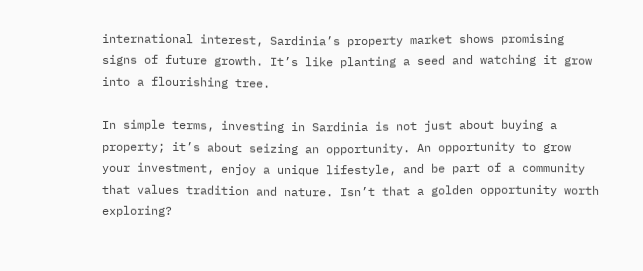international interest, Sardinia’s property market shows promising signs of future growth. It’s like planting a seed and watching it grow into a flourishing tree.

In simple terms, investing in Sardinia is not just about buying a property; it’s about seizing an opportunity. An opportunity to grow your investment, enjoy a unique lifestyle, and be part of a community that values tradition and nature. Isn’t that a golden opportunity worth exploring?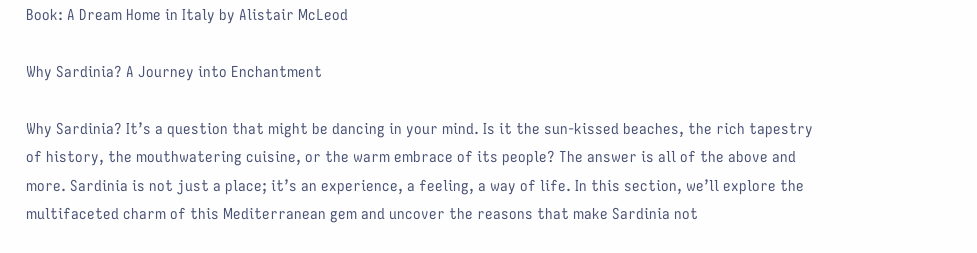Book: A Dream Home in Italy by Alistair McLeod

Why Sardinia? A Journey into Enchantment

Why Sardinia? It’s a question that might be dancing in your mind. Is it the sun-kissed beaches, the rich tapestry of history, the mouthwatering cuisine, or the warm embrace of its people? The answer is all of the above and more. Sardinia is not just a place; it’s an experience, a feeling, a way of life. In this section, we’ll explore the multifaceted charm of this Mediterranean gem and uncover the reasons that make Sardinia not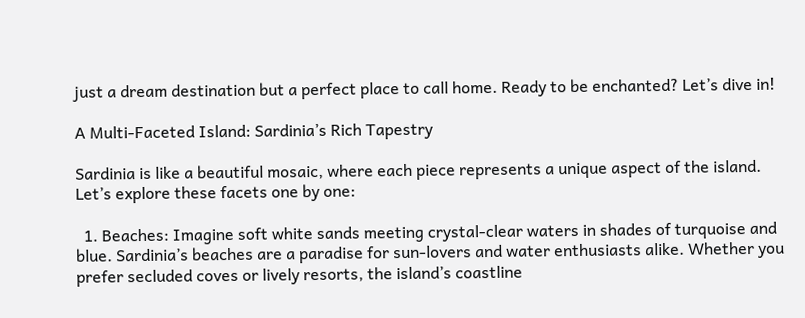just a dream destination but a perfect place to call home. Ready to be enchanted? Let’s dive in!

A Multi-Faceted Island: Sardinia’s Rich Tapestry

Sardinia is like a beautiful mosaic, where each piece represents a unique aspect of the island. Let’s explore these facets one by one:

  1. Beaches: Imagine soft white sands meeting crystal-clear waters in shades of turquoise and blue. Sardinia’s beaches are a paradise for sun-lovers and water enthusiasts alike. Whether you prefer secluded coves or lively resorts, the island’s coastline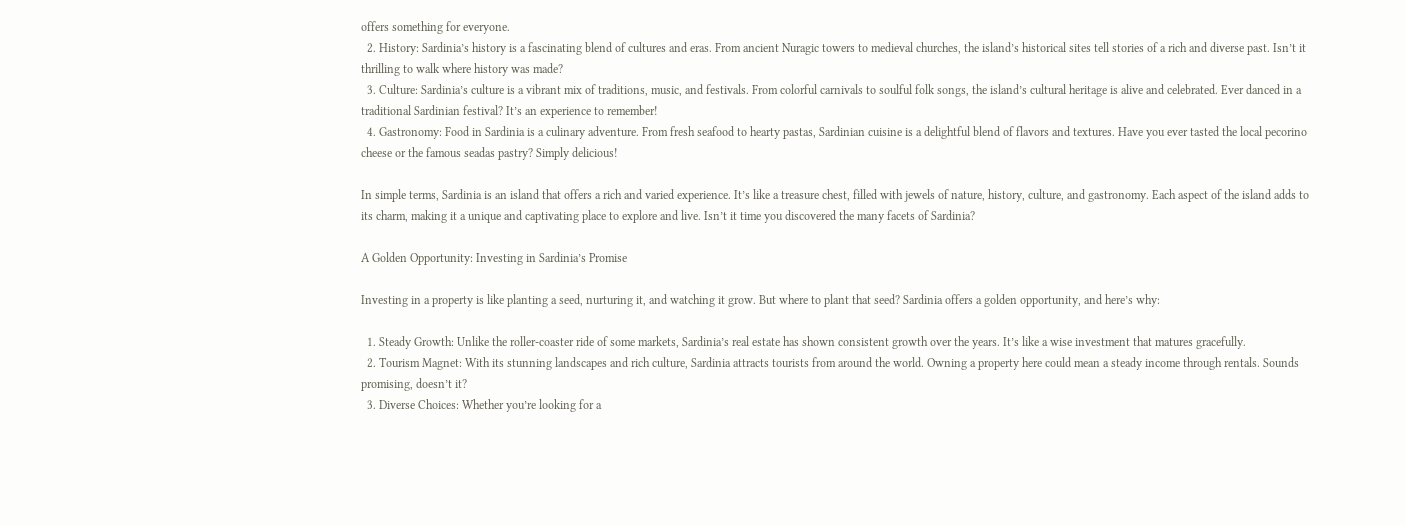offers something for everyone.
  2. History: Sardinia’s history is a fascinating blend of cultures and eras. From ancient Nuragic towers to medieval churches, the island’s historical sites tell stories of a rich and diverse past. Isn’t it thrilling to walk where history was made?
  3. Culture: Sardinia’s culture is a vibrant mix of traditions, music, and festivals. From colorful carnivals to soulful folk songs, the island’s cultural heritage is alive and celebrated. Ever danced in a traditional Sardinian festival? It’s an experience to remember!
  4. Gastronomy: Food in Sardinia is a culinary adventure. From fresh seafood to hearty pastas, Sardinian cuisine is a delightful blend of flavors and textures. Have you ever tasted the local pecorino cheese or the famous seadas pastry? Simply delicious!

In simple terms, Sardinia is an island that offers a rich and varied experience. It’s like a treasure chest, filled with jewels of nature, history, culture, and gastronomy. Each aspect of the island adds to its charm, making it a unique and captivating place to explore and live. Isn’t it time you discovered the many facets of Sardinia?

A Golden Opportunity: Investing in Sardinia’s Promise

Investing in a property is like planting a seed, nurturing it, and watching it grow. But where to plant that seed? Sardinia offers a golden opportunity, and here’s why:

  1. Steady Growth: Unlike the roller-coaster ride of some markets, Sardinia’s real estate has shown consistent growth over the years. It’s like a wise investment that matures gracefully.
  2. Tourism Magnet: With its stunning landscapes and rich culture, Sardinia attracts tourists from around the world. Owning a property here could mean a steady income through rentals. Sounds promising, doesn’t it?
  3. Diverse Choices: Whether you’re looking for a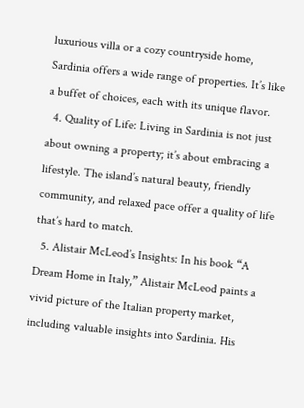luxurious villa or a cozy countryside home, Sardinia offers a wide range of properties. It’s like a buffet of choices, each with its unique flavor.
  4. Quality of Life: Living in Sardinia is not just about owning a property; it’s about embracing a lifestyle. The island’s natural beauty, friendly community, and relaxed pace offer a quality of life that’s hard to match.
  5. Alistair McLeod’s Insights: In his book “A Dream Home in Italy,” Alistair McLeod paints a vivid picture of the Italian property market, including valuable insights into Sardinia. His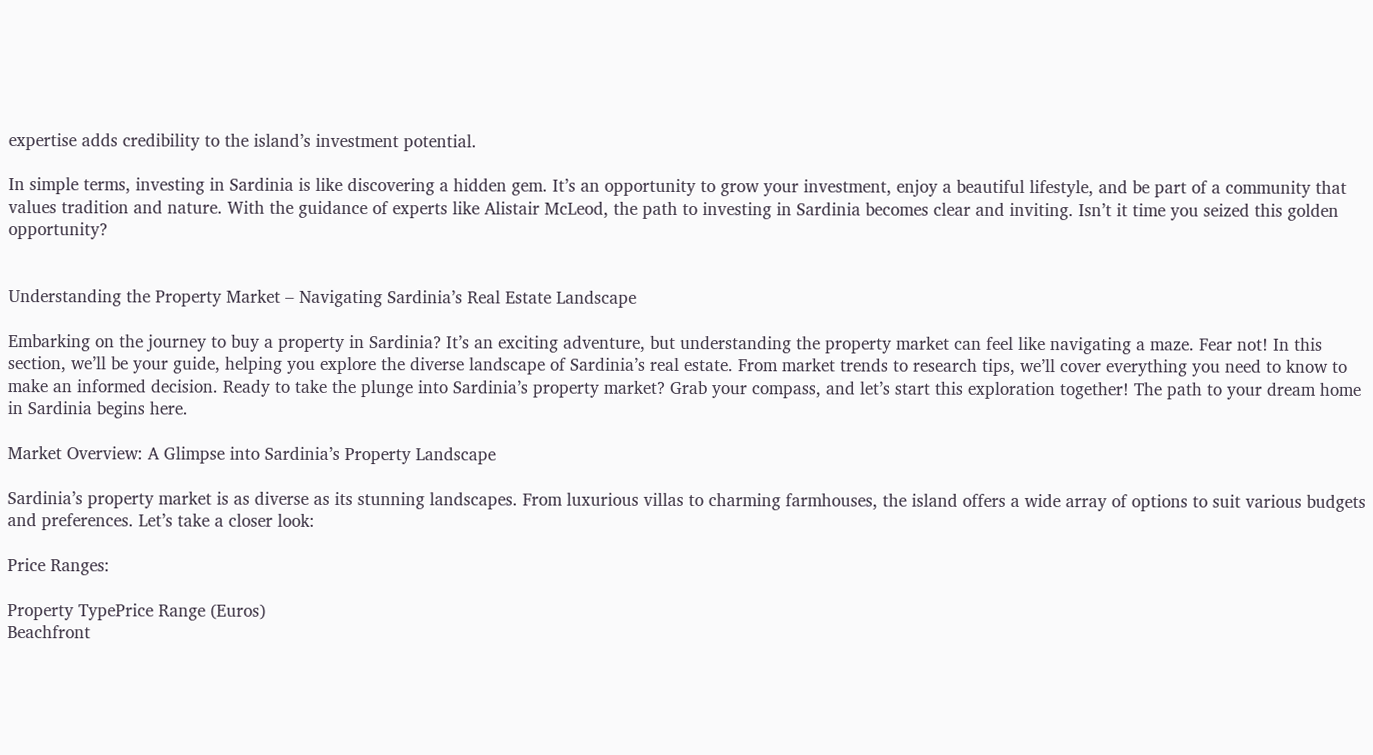expertise adds credibility to the island’s investment potential.

In simple terms, investing in Sardinia is like discovering a hidden gem. It’s an opportunity to grow your investment, enjoy a beautiful lifestyle, and be part of a community that values tradition and nature. With the guidance of experts like Alistair McLeod, the path to investing in Sardinia becomes clear and inviting. Isn’t it time you seized this golden opportunity?


Understanding the Property Market – Navigating Sardinia’s Real Estate Landscape

Embarking on the journey to buy a property in Sardinia? It’s an exciting adventure, but understanding the property market can feel like navigating a maze. Fear not! In this section, we’ll be your guide, helping you explore the diverse landscape of Sardinia’s real estate. From market trends to research tips, we’ll cover everything you need to know to make an informed decision. Ready to take the plunge into Sardinia’s property market? Grab your compass, and let’s start this exploration together! The path to your dream home in Sardinia begins here.

Market Overview: A Glimpse into Sardinia’s Property Landscape

Sardinia’s property market is as diverse as its stunning landscapes. From luxurious villas to charming farmhouses, the island offers a wide array of options to suit various budgets and preferences. Let’s take a closer look:

Price Ranges:

Property TypePrice Range (Euros)
Beachfront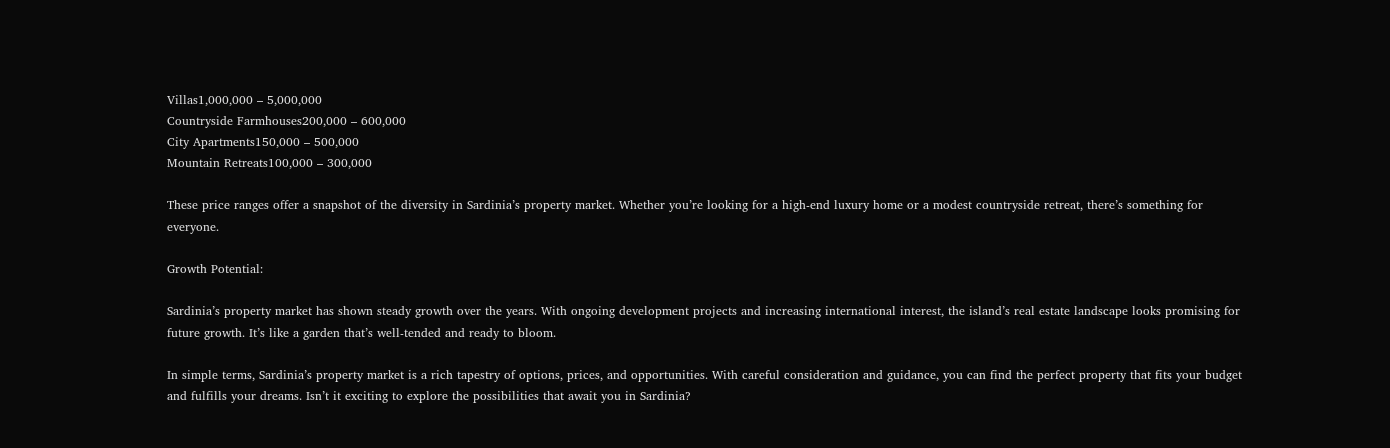Villas1,000,000 – 5,000,000
Countryside Farmhouses200,000 – 600,000
City Apartments150,000 – 500,000
Mountain Retreats100,000 – 300,000

These price ranges offer a snapshot of the diversity in Sardinia’s property market. Whether you’re looking for a high-end luxury home or a modest countryside retreat, there’s something for everyone.

Growth Potential:

Sardinia’s property market has shown steady growth over the years. With ongoing development projects and increasing international interest, the island’s real estate landscape looks promising for future growth. It’s like a garden that’s well-tended and ready to bloom.

In simple terms, Sardinia’s property market is a rich tapestry of options, prices, and opportunities. With careful consideration and guidance, you can find the perfect property that fits your budget and fulfills your dreams. Isn’t it exciting to explore the possibilities that await you in Sardinia?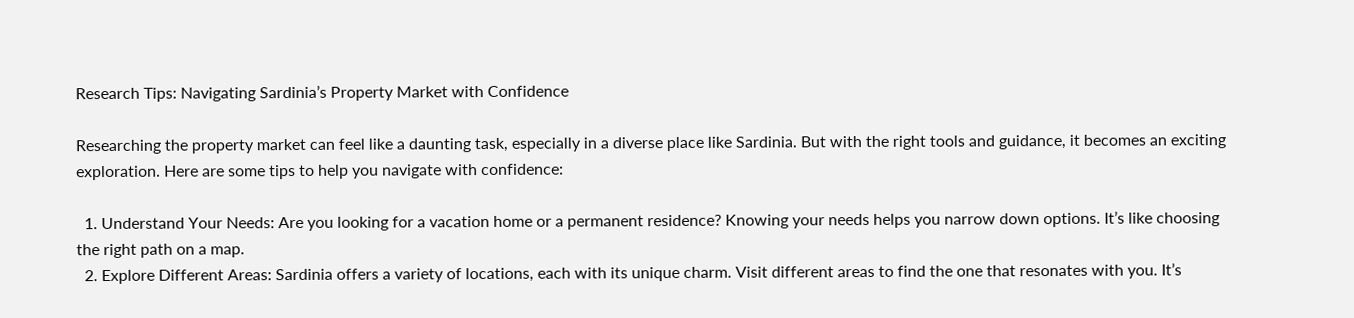Research Tips: Navigating Sardinia’s Property Market with Confidence

Researching the property market can feel like a daunting task, especially in a diverse place like Sardinia. But with the right tools and guidance, it becomes an exciting exploration. Here are some tips to help you navigate with confidence:

  1. Understand Your Needs: Are you looking for a vacation home or a permanent residence? Knowing your needs helps you narrow down options. It’s like choosing the right path on a map.
  2. Explore Different Areas: Sardinia offers a variety of locations, each with its unique charm. Visit different areas to find the one that resonates with you. It’s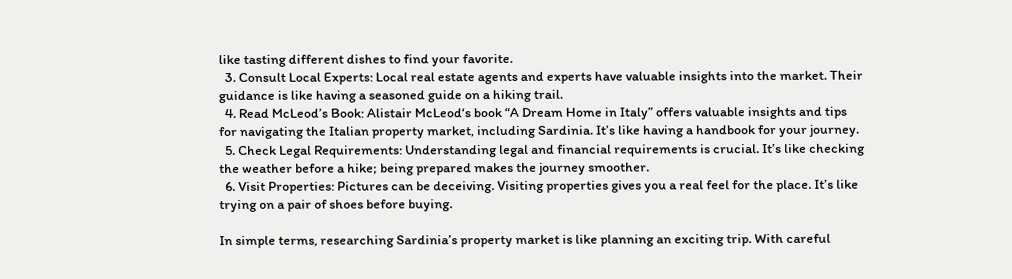like tasting different dishes to find your favorite.
  3. Consult Local Experts: Local real estate agents and experts have valuable insights into the market. Their guidance is like having a seasoned guide on a hiking trail.
  4. Read McLeod’s Book: Alistair McLeod‘s book “A Dream Home in Italy” offers valuable insights and tips for navigating the Italian property market, including Sardinia. It’s like having a handbook for your journey.
  5. Check Legal Requirements: Understanding legal and financial requirements is crucial. It’s like checking the weather before a hike; being prepared makes the journey smoother.
  6. Visit Properties: Pictures can be deceiving. Visiting properties gives you a real feel for the place. It’s like trying on a pair of shoes before buying.

In simple terms, researching Sardinia’s property market is like planning an exciting trip. With careful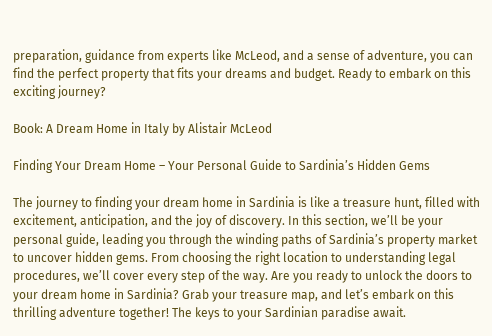preparation, guidance from experts like McLeod, and a sense of adventure, you can find the perfect property that fits your dreams and budget. Ready to embark on this exciting journey?

Book: A Dream Home in Italy by Alistair McLeod

Finding Your Dream Home – Your Personal Guide to Sardinia’s Hidden Gems

The journey to finding your dream home in Sardinia is like a treasure hunt, filled with excitement, anticipation, and the joy of discovery. In this section, we’ll be your personal guide, leading you through the winding paths of Sardinia’s property market to uncover hidden gems. From choosing the right location to understanding legal procedures, we’ll cover every step of the way. Are you ready to unlock the doors to your dream home in Sardinia? Grab your treasure map, and let’s embark on this thrilling adventure together! The keys to your Sardinian paradise await.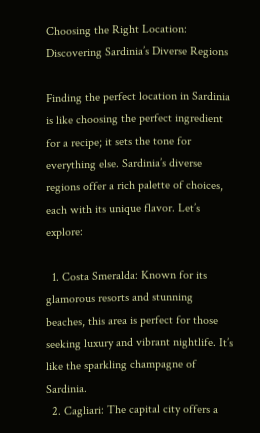Choosing the Right Location: Discovering Sardinia’s Diverse Regions

Finding the perfect location in Sardinia is like choosing the perfect ingredient for a recipe; it sets the tone for everything else. Sardinia’s diverse regions offer a rich palette of choices, each with its unique flavor. Let’s explore:

  1. Costa Smeralda: Known for its glamorous resorts and stunning beaches, this area is perfect for those seeking luxury and vibrant nightlife. It’s like the sparkling champagne of Sardinia.
  2. Cagliari: The capital city offers a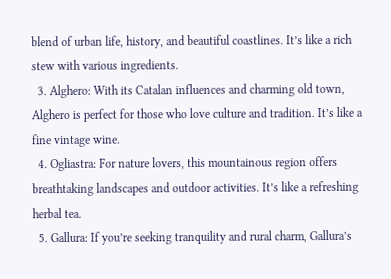blend of urban life, history, and beautiful coastlines. It’s like a rich stew with various ingredients.
  3. Alghero: With its Catalan influences and charming old town, Alghero is perfect for those who love culture and tradition. It’s like a fine vintage wine.
  4. Ogliastra: For nature lovers, this mountainous region offers breathtaking landscapes and outdoor activities. It’s like a refreshing herbal tea.
  5. Gallura: If you’re seeking tranquility and rural charm, Gallura’s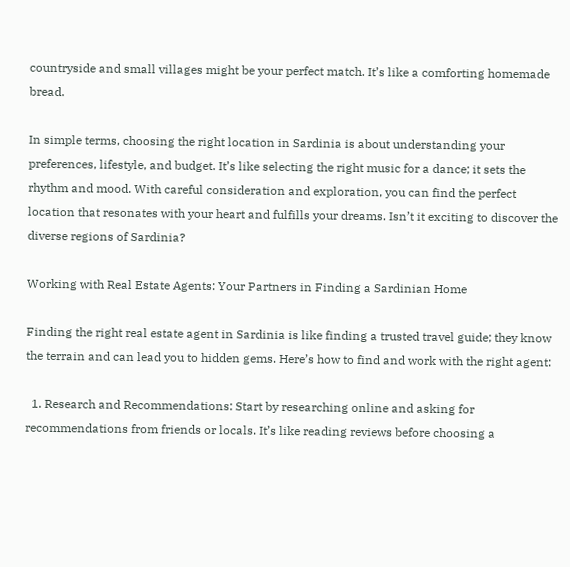countryside and small villages might be your perfect match. It’s like a comforting homemade bread.

In simple terms, choosing the right location in Sardinia is about understanding your preferences, lifestyle, and budget. It’s like selecting the right music for a dance; it sets the rhythm and mood. With careful consideration and exploration, you can find the perfect location that resonates with your heart and fulfills your dreams. Isn’t it exciting to discover the diverse regions of Sardinia?

Working with Real Estate Agents: Your Partners in Finding a Sardinian Home

Finding the right real estate agent in Sardinia is like finding a trusted travel guide; they know the terrain and can lead you to hidden gems. Here’s how to find and work with the right agent:

  1. Research and Recommendations: Start by researching online and asking for recommendations from friends or locals. It’s like reading reviews before choosing a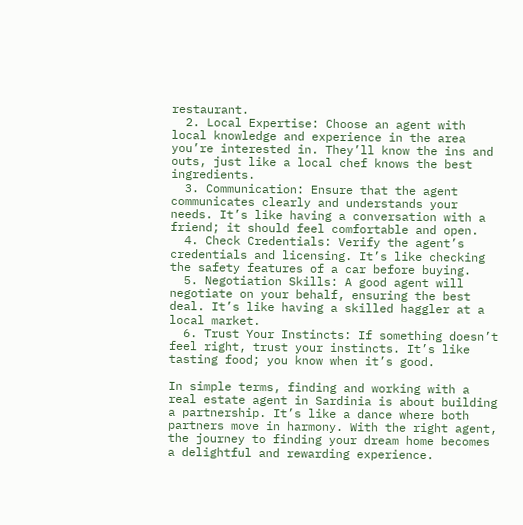restaurant.
  2. Local Expertise: Choose an agent with local knowledge and experience in the area you’re interested in. They’ll know the ins and outs, just like a local chef knows the best ingredients.
  3. Communication: Ensure that the agent communicates clearly and understands your needs. It’s like having a conversation with a friend; it should feel comfortable and open.
  4. Check Credentials: Verify the agent’s credentials and licensing. It’s like checking the safety features of a car before buying.
  5. Negotiation Skills: A good agent will negotiate on your behalf, ensuring the best deal. It’s like having a skilled haggler at a local market.
  6. Trust Your Instincts: If something doesn’t feel right, trust your instincts. It’s like tasting food; you know when it’s good.

In simple terms, finding and working with a real estate agent in Sardinia is about building a partnership. It’s like a dance where both partners move in harmony. With the right agent, the journey to finding your dream home becomes a delightful and rewarding experience.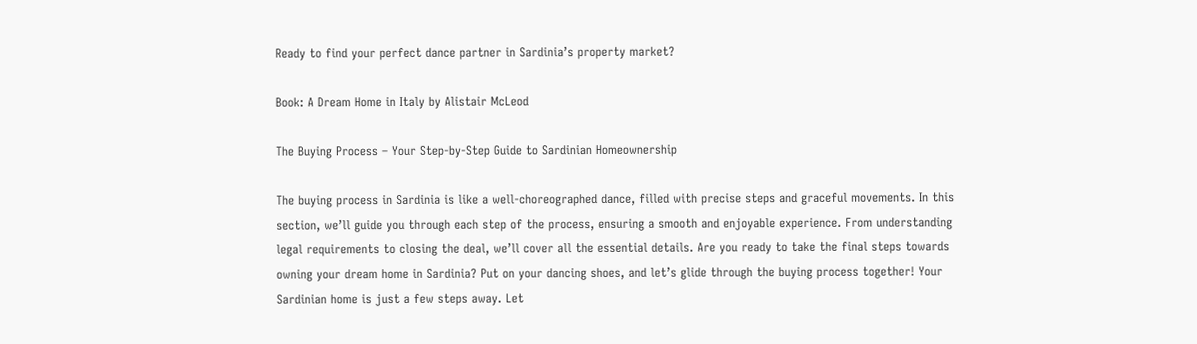Ready to find your perfect dance partner in Sardinia’s property market?

Book: A Dream Home in Italy by Alistair McLeod

The Buying Process – Your Step-by-Step Guide to Sardinian Homeownership

The buying process in Sardinia is like a well-choreographed dance, filled with precise steps and graceful movements. In this section, we’ll guide you through each step of the process, ensuring a smooth and enjoyable experience. From understanding legal requirements to closing the deal, we’ll cover all the essential details. Are you ready to take the final steps towards owning your dream home in Sardinia? Put on your dancing shoes, and let’s glide through the buying process together! Your Sardinian home is just a few steps away. Let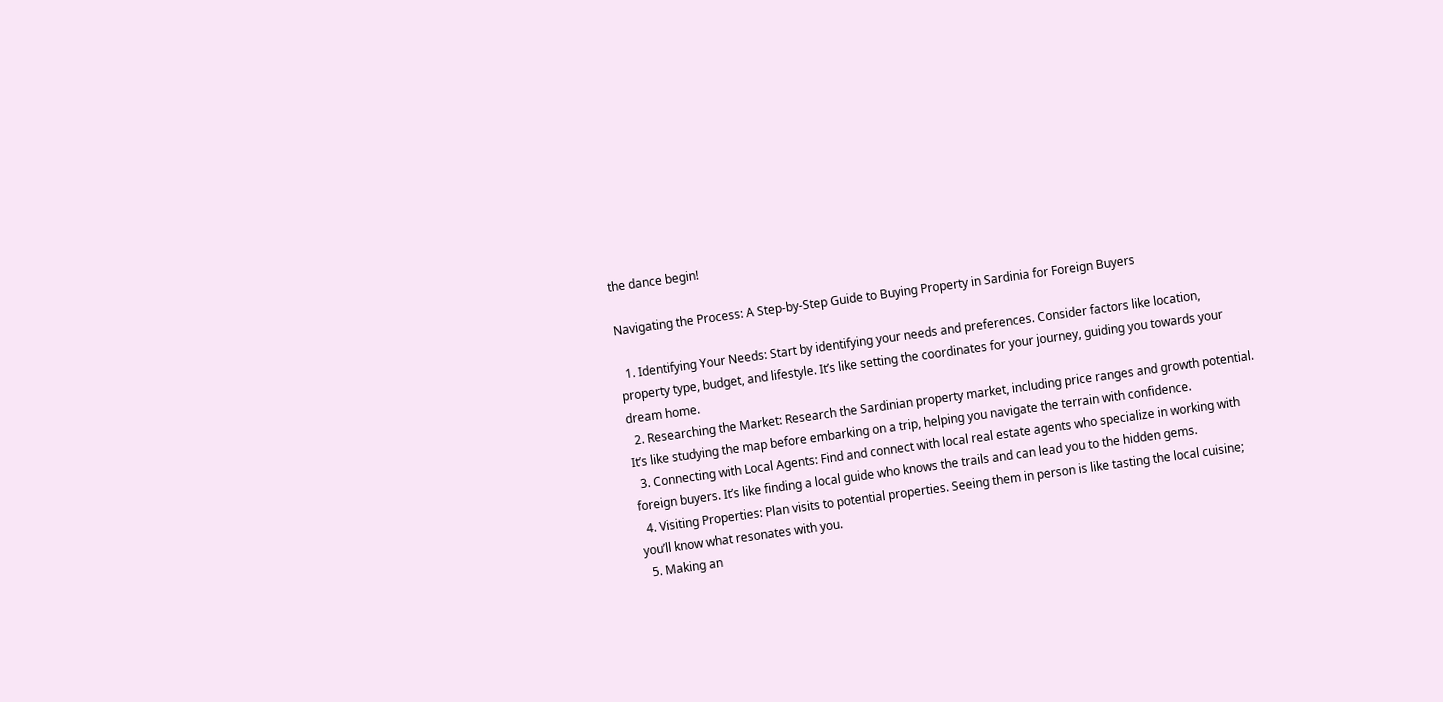the dance begin!

Navigating the Process: A Step-by-Step Guide to Buying Property in Sardinia for Foreign Buyers

  1. Identifying Your Needs: Start by identifying your needs and preferences. Consider factors like location, property type, budget, and lifestyle. It’s like setting the coordinates for your journey, guiding you towards your dream home.
  2. Researching the Market: Research the Sardinian property market, including price ranges and growth potential. It’s like studying the map before embarking on a trip, helping you navigate the terrain with confidence.
  3. Connecting with Local Agents: Find and connect with local real estate agents who specialize in working with foreign buyers. It’s like finding a local guide who knows the trails and can lead you to the hidden gems.
  4. Visiting Properties: Plan visits to potential properties. Seeing them in person is like tasting the local cuisine; you’ll know what resonates with you.
  5. Making an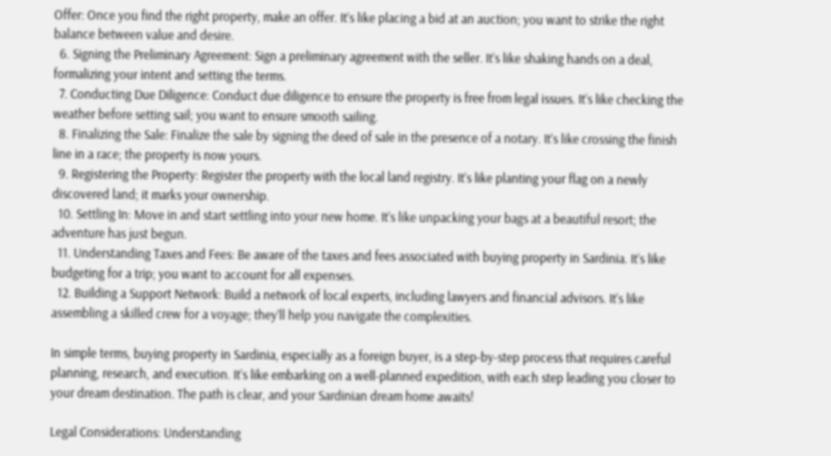Offer: Once you find the right property, make an offer. It’s like placing a bid at an auction; you want to strike the right balance between value and desire.
  6. Signing the Preliminary Agreement: Sign a preliminary agreement with the seller. It’s like shaking hands on a deal, formalizing your intent and setting the terms.
  7. Conducting Due Diligence: Conduct due diligence to ensure the property is free from legal issues. It’s like checking the weather before setting sail; you want to ensure smooth sailing.
  8. Finalizing the Sale: Finalize the sale by signing the deed of sale in the presence of a notary. It’s like crossing the finish line in a race; the property is now yours.
  9. Registering the Property: Register the property with the local land registry. It’s like planting your flag on a newly discovered land; it marks your ownership.
  10. Settling In: Move in and start settling into your new home. It’s like unpacking your bags at a beautiful resort; the adventure has just begun.
  11. Understanding Taxes and Fees: Be aware of the taxes and fees associated with buying property in Sardinia. It’s like budgeting for a trip; you want to account for all expenses.
  12. Building a Support Network: Build a network of local experts, including lawyers and financial advisors. It’s like assembling a skilled crew for a voyage; they’ll help you navigate the complexities.

In simple terms, buying property in Sardinia, especially as a foreign buyer, is a step-by-step process that requires careful planning, research, and execution. It’s like embarking on a well-planned expedition, with each step leading you closer to your dream destination. The path is clear, and your Sardinian dream home awaits!

Legal Considerations: Understanding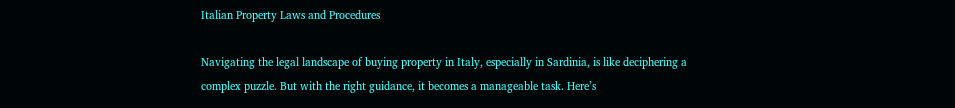Italian Property Laws and Procedures

Navigating the legal landscape of buying property in Italy, especially in Sardinia, is like deciphering a complex puzzle. But with the right guidance, it becomes a manageable task. Here’s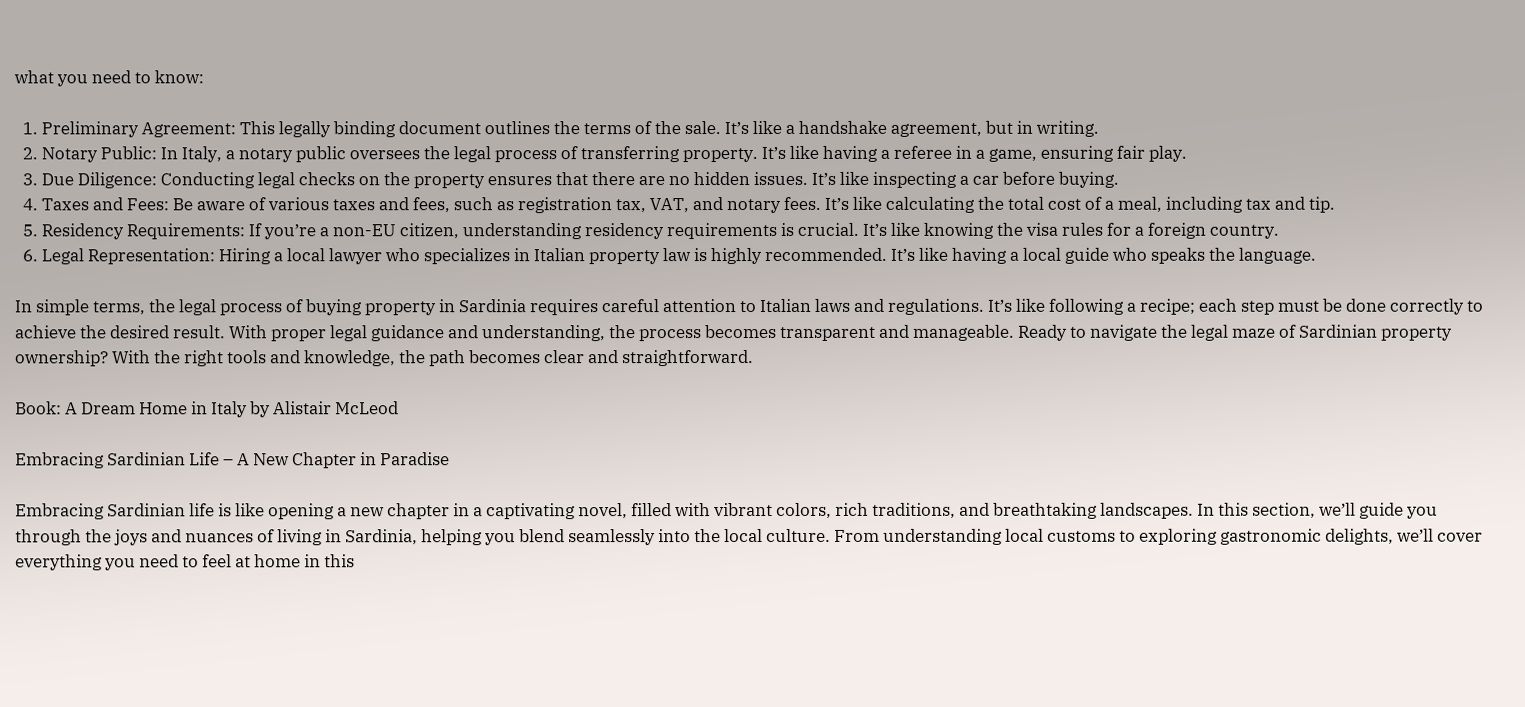what you need to know:

  1. Preliminary Agreement: This legally binding document outlines the terms of the sale. It’s like a handshake agreement, but in writing.
  2. Notary Public: In Italy, a notary public oversees the legal process of transferring property. It’s like having a referee in a game, ensuring fair play.
  3. Due Diligence: Conducting legal checks on the property ensures that there are no hidden issues. It’s like inspecting a car before buying.
  4. Taxes and Fees: Be aware of various taxes and fees, such as registration tax, VAT, and notary fees. It’s like calculating the total cost of a meal, including tax and tip.
  5. Residency Requirements: If you’re a non-EU citizen, understanding residency requirements is crucial. It’s like knowing the visa rules for a foreign country.
  6. Legal Representation: Hiring a local lawyer who specializes in Italian property law is highly recommended. It’s like having a local guide who speaks the language.

In simple terms, the legal process of buying property in Sardinia requires careful attention to Italian laws and regulations. It’s like following a recipe; each step must be done correctly to achieve the desired result. With proper legal guidance and understanding, the process becomes transparent and manageable. Ready to navigate the legal maze of Sardinian property ownership? With the right tools and knowledge, the path becomes clear and straightforward.

Book: A Dream Home in Italy by Alistair McLeod

Embracing Sardinian Life – A New Chapter in Paradise

Embracing Sardinian life is like opening a new chapter in a captivating novel, filled with vibrant colors, rich traditions, and breathtaking landscapes. In this section, we’ll guide you through the joys and nuances of living in Sardinia, helping you blend seamlessly into the local culture. From understanding local customs to exploring gastronomic delights, we’ll cover everything you need to feel at home in this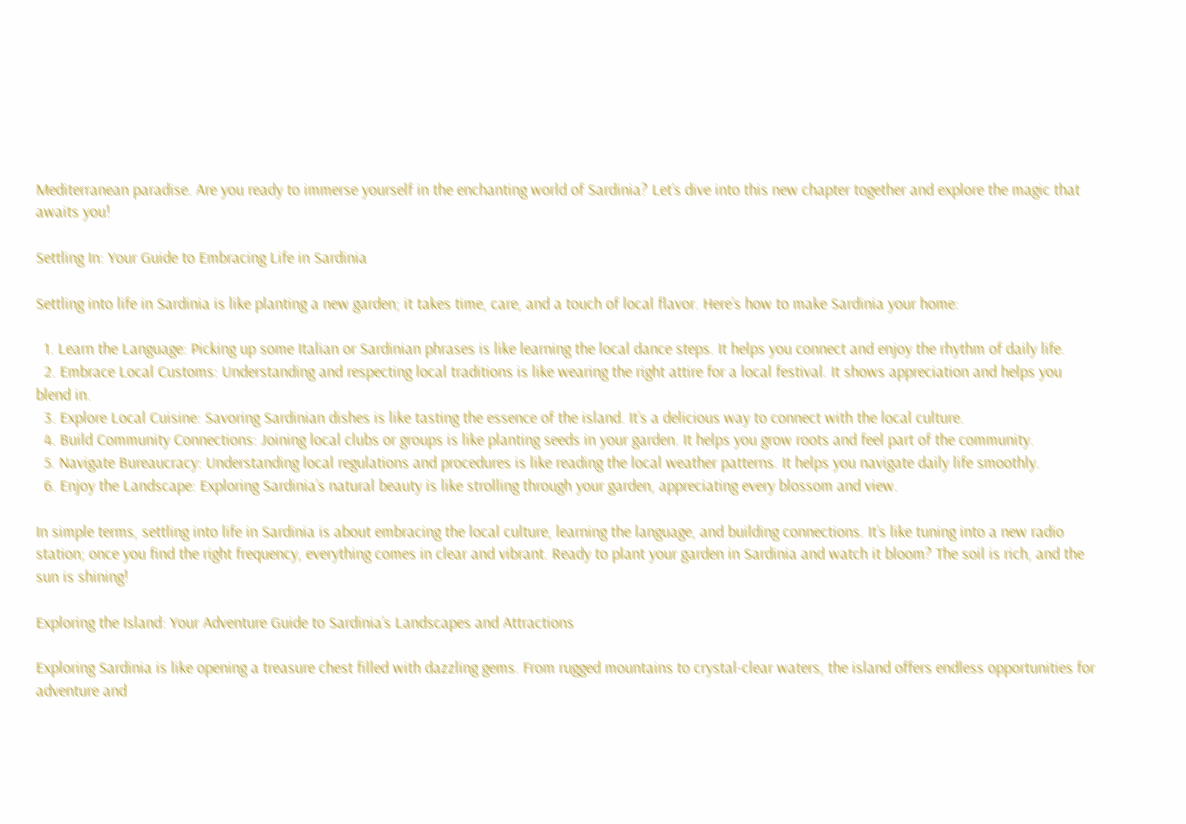Mediterranean paradise. Are you ready to immerse yourself in the enchanting world of Sardinia? Let’s dive into this new chapter together and explore the magic that awaits you!

Settling In: Your Guide to Embracing Life in Sardinia

Settling into life in Sardinia is like planting a new garden; it takes time, care, and a touch of local flavor. Here’s how to make Sardinia your home:

  1. Learn the Language: Picking up some Italian or Sardinian phrases is like learning the local dance steps. It helps you connect and enjoy the rhythm of daily life.
  2. Embrace Local Customs: Understanding and respecting local traditions is like wearing the right attire for a local festival. It shows appreciation and helps you blend in.
  3. Explore Local Cuisine: Savoring Sardinian dishes is like tasting the essence of the island. It’s a delicious way to connect with the local culture.
  4. Build Community Connections: Joining local clubs or groups is like planting seeds in your garden. It helps you grow roots and feel part of the community.
  5. Navigate Bureaucracy: Understanding local regulations and procedures is like reading the local weather patterns. It helps you navigate daily life smoothly.
  6. Enjoy the Landscape: Exploring Sardinia’s natural beauty is like strolling through your garden, appreciating every blossom and view.

In simple terms, settling into life in Sardinia is about embracing the local culture, learning the language, and building connections. It’s like tuning into a new radio station; once you find the right frequency, everything comes in clear and vibrant. Ready to plant your garden in Sardinia and watch it bloom? The soil is rich, and the sun is shining!

Exploring the Island: Your Adventure Guide to Sardinia’s Landscapes and Attractions

Exploring Sardinia is like opening a treasure chest filled with dazzling gems. From rugged mountains to crystal-clear waters, the island offers endless opportunities for adventure and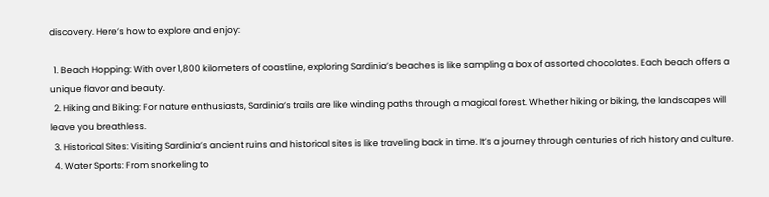discovery. Here’s how to explore and enjoy:

  1. Beach Hopping: With over 1,800 kilometers of coastline, exploring Sardinia’s beaches is like sampling a box of assorted chocolates. Each beach offers a unique flavor and beauty.
  2. Hiking and Biking: For nature enthusiasts, Sardinia’s trails are like winding paths through a magical forest. Whether hiking or biking, the landscapes will leave you breathless.
  3. Historical Sites: Visiting Sardinia’s ancient ruins and historical sites is like traveling back in time. It’s a journey through centuries of rich history and culture.
  4. Water Sports: From snorkeling to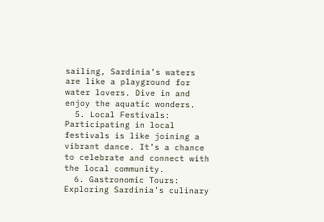sailing, Sardinia’s waters are like a playground for water lovers. Dive in and enjoy the aquatic wonders.
  5. Local Festivals: Participating in local festivals is like joining a vibrant dance. It’s a chance to celebrate and connect with the local community.
  6. Gastronomic Tours: Exploring Sardinia’s culinary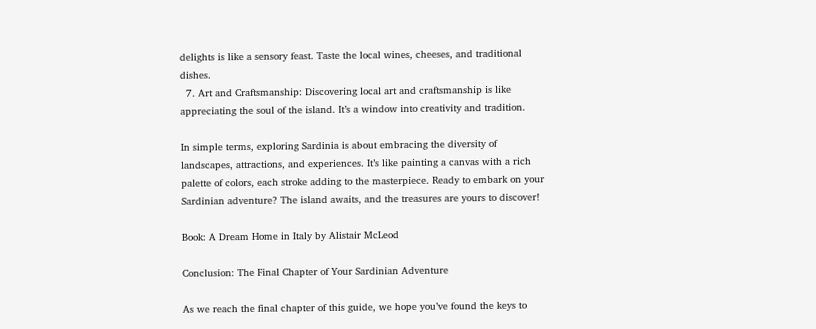delights is like a sensory feast. Taste the local wines, cheeses, and traditional dishes.
  7. Art and Craftsmanship: Discovering local art and craftsmanship is like appreciating the soul of the island. It’s a window into creativity and tradition.

In simple terms, exploring Sardinia is about embracing the diversity of landscapes, attractions, and experiences. It’s like painting a canvas with a rich palette of colors, each stroke adding to the masterpiece. Ready to embark on your Sardinian adventure? The island awaits, and the treasures are yours to discover!

Book: A Dream Home in Italy by Alistair McLeod

Conclusion: The Final Chapter of Your Sardinian Adventure

As we reach the final chapter of this guide, we hope you’ve found the keys to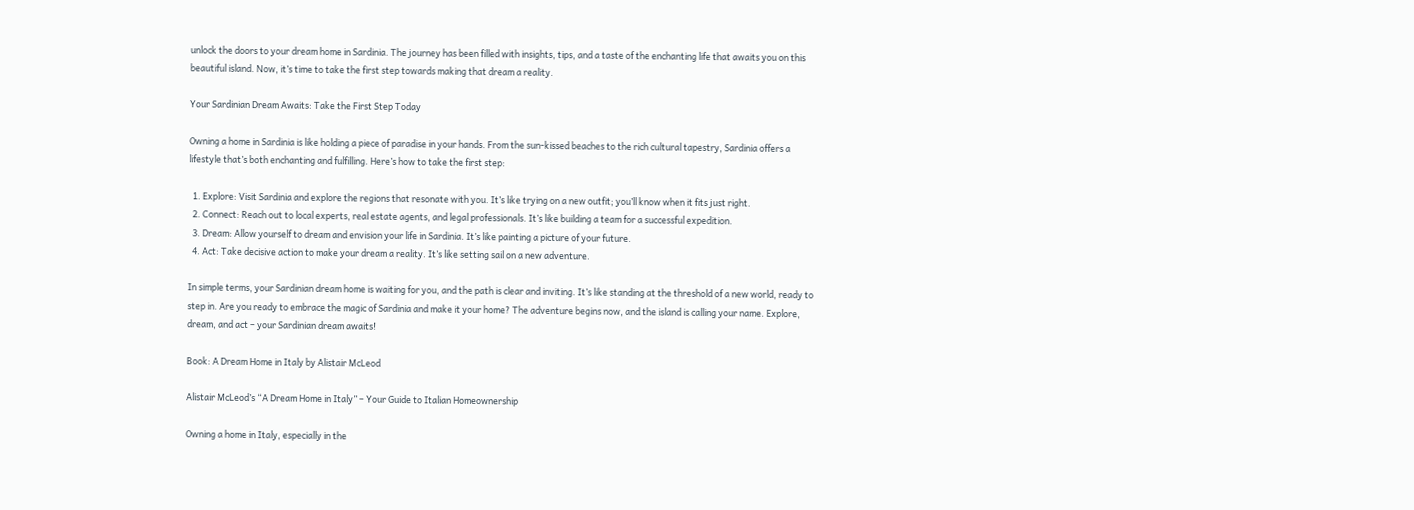unlock the doors to your dream home in Sardinia. The journey has been filled with insights, tips, and a taste of the enchanting life that awaits you on this beautiful island. Now, it’s time to take the first step towards making that dream a reality.

Your Sardinian Dream Awaits: Take the First Step Today

Owning a home in Sardinia is like holding a piece of paradise in your hands. From the sun-kissed beaches to the rich cultural tapestry, Sardinia offers a lifestyle that’s both enchanting and fulfilling. Here’s how to take the first step:

  1. Explore: Visit Sardinia and explore the regions that resonate with you. It’s like trying on a new outfit; you’ll know when it fits just right.
  2. Connect: Reach out to local experts, real estate agents, and legal professionals. It’s like building a team for a successful expedition.
  3. Dream: Allow yourself to dream and envision your life in Sardinia. It’s like painting a picture of your future.
  4. Act: Take decisive action to make your dream a reality. It’s like setting sail on a new adventure.

In simple terms, your Sardinian dream home is waiting for you, and the path is clear and inviting. It’s like standing at the threshold of a new world, ready to step in. Are you ready to embrace the magic of Sardinia and make it your home? The adventure begins now, and the island is calling your name. Explore, dream, and act – your Sardinian dream awaits!

Book: A Dream Home in Italy by Alistair McLeod

Alistair McLeod’s “A Dream Home in Italy” – Your Guide to Italian Homeownership

Owning a home in Italy, especially in the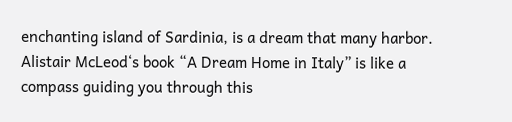enchanting island of Sardinia, is a dream that many harbor. Alistair McLeod‘s book “A Dream Home in Italy” is like a compass guiding you through this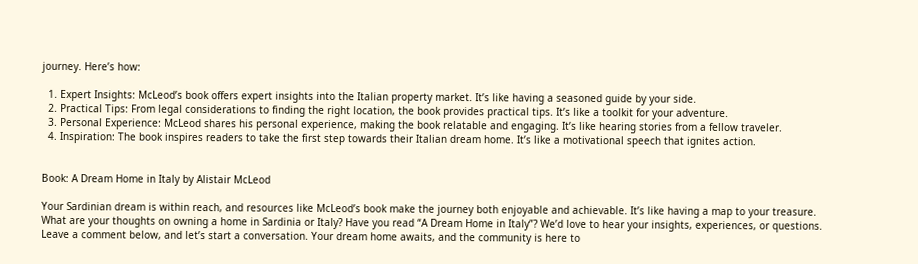journey. Here’s how:

  1. Expert Insights: McLeod’s book offers expert insights into the Italian property market. It’s like having a seasoned guide by your side.
  2. Practical Tips: From legal considerations to finding the right location, the book provides practical tips. It’s like a toolkit for your adventure.
  3. Personal Experience: McLeod shares his personal experience, making the book relatable and engaging. It’s like hearing stories from a fellow traveler.
  4. Inspiration: The book inspires readers to take the first step towards their Italian dream home. It’s like a motivational speech that ignites action.


Book: A Dream Home in Italy by Alistair McLeod

Your Sardinian dream is within reach, and resources like McLeod’s book make the journey both enjoyable and achievable. It’s like having a map to your treasure. What are your thoughts on owning a home in Sardinia or Italy? Have you read “A Dream Home in Italy”? We’d love to hear your insights, experiences, or questions. Leave a comment below, and let’s start a conversation. Your dream home awaits, and the community is here to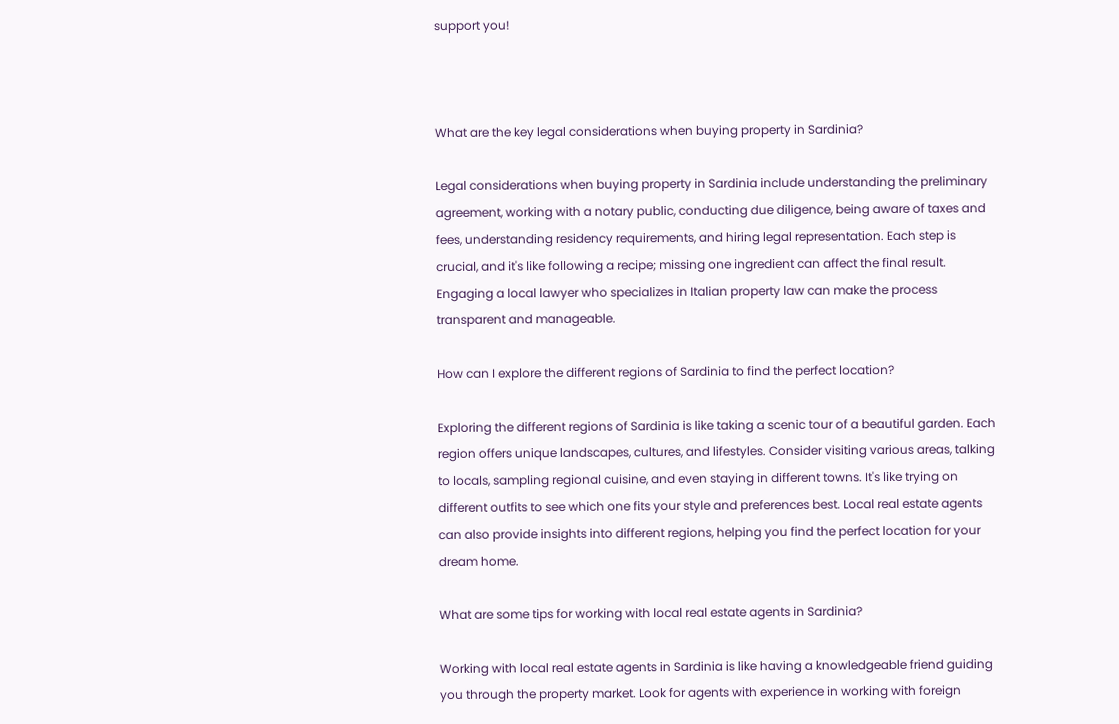support you!



What are the key legal considerations when buying property in Sardinia?

Legal considerations when buying property in Sardinia include understanding the preliminary agreement, working with a notary public, conducting due diligence, being aware of taxes and fees, understanding residency requirements, and hiring legal representation. Each step is crucial, and it's like following a recipe; missing one ingredient can affect the final result. Engaging a local lawyer who specializes in Italian property law can make the process transparent and manageable.

How can I explore the different regions of Sardinia to find the perfect location?

Exploring the different regions of Sardinia is like taking a scenic tour of a beautiful garden. Each region offers unique landscapes, cultures, and lifestyles. Consider visiting various areas, talking to locals, sampling regional cuisine, and even staying in different towns. It's like trying on different outfits to see which one fits your style and preferences best. Local real estate agents can also provide insights into different regions, helping you find the perfect location for your dream home.

What are some tips for working with local real estate agents in Sardinia?

Working with local real estate agents in Sardinia is like having a knowledgeable friend guiding you through the property market. Look for agents with experience in working with foreign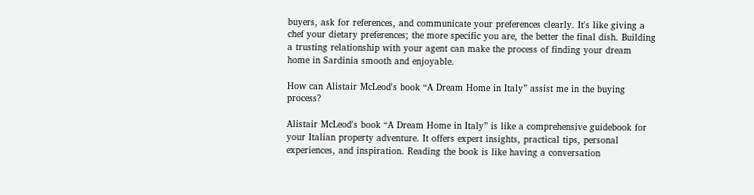buyers, ask for references, and communicate your preferences clearly. It's like giving a chef your dietary preferences; the more specific you are, the better the final dish. Building a trusting relationship with your agent can make the process of finding your dream home in Sardinia smooth and enjoyable.

How can Alistair McLeod's book “A Dream Home in Italy” assist me in the buying process?

Alistair McLeod's book “A Dream Home in Italy” is like a comprehensive guidebook for your Italian property adventure. It offers expert insights, practical tips, personal experiences, and inspiration. Reading the book is like having a conversation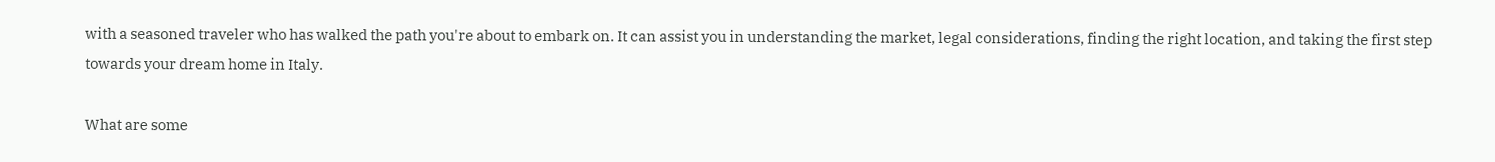with a seasoned traveler who has walked the path you're about to embark on. It can assist you in understanding the market, legal considerations, finding the right location, and taking the first step towards your dream home in Italy.

What are some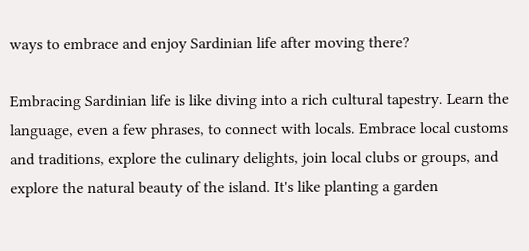ways to embrace and enjoy Sardinian life after moving there?

Embracing Sardinian life is like diving into a rich cultural tapestry. Learn the language, even a few phrases, to connect with locals. Embrace local customs and traditions, explore the culinary delights, join local clubs or groups, and explore the natural beauty of the island. It's like planting a garden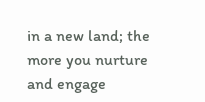in a new land; the more you nurture and engage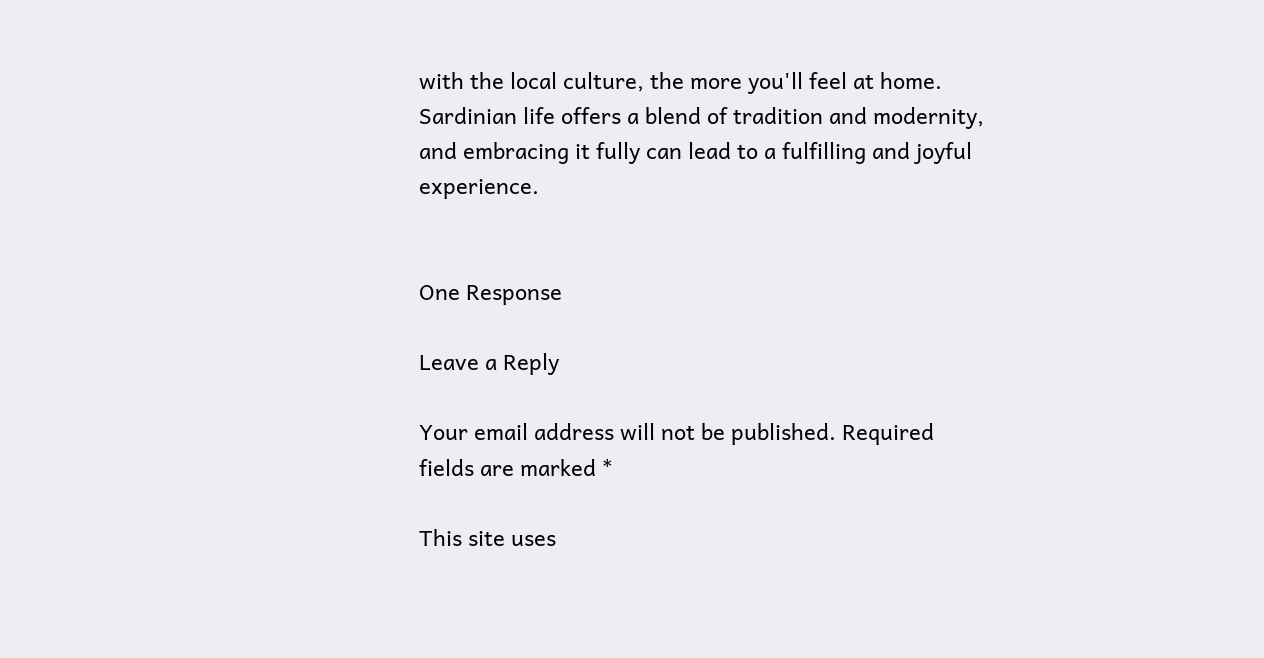with the local culture, the more you'll feel at home. Sardinian life offers a blend of tradition and modernity, and embracing it fully can lead to a fulfilling and joyful experience.


One Response

Leave a Reply

Your email address will not be published. Required fields are marked *

This site uses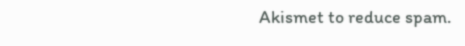Akismet to reduce spam.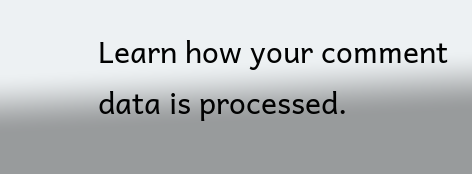Learn how your comment data is processed.